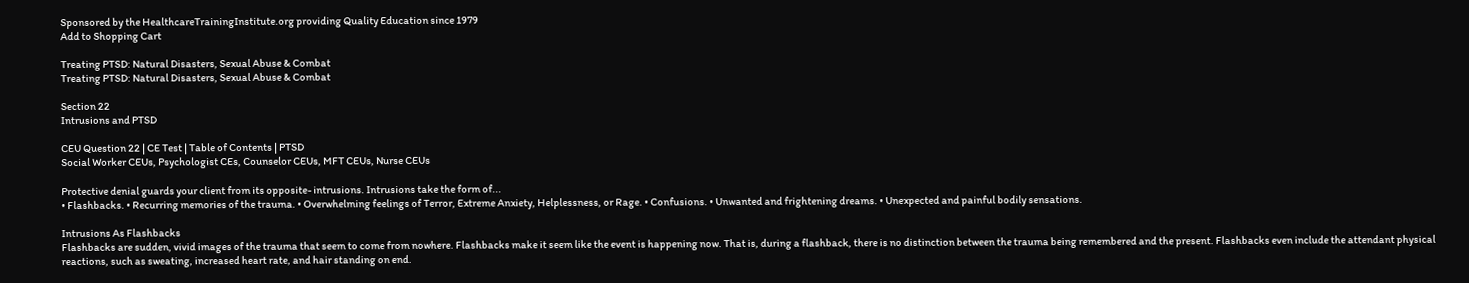Sponsored by the HealthcareTrainingInstitute.org providing Quality Education since 1979
Add to Shopping Cart

Treating PTSD: Natural Disasters, Sexual Abuse & Combat
Treating PTSD: Natural Disasters, Sexual Abuse & Combat

Section 22
Intrusions and PTSD

CEU Question 22 | CE Test | Table of Contents | PTSD
Social Worker CEUs, Psychologist CEs, Counselor CEUs, MFT CEUs, Nurse CEUs

Protective denial guards your client from its opposite- intrusions. Intrusions take the form of...
• Flashbacks. • Recurring memories of the trauma. • Overwhelming feelings of Terror, Extreme Anxiety, Helplessness, or Rage. • Confusions. • Unwanted and frightening dreams. • Unexpected and painful bodily sensations.

Intrusions As Flashbacks
Flashbacks are sudden, vivid images of the trauma that seem to come from nowhere. Flashbacks make it seem like the event is happening now. That is, during a flashback, there is no distinction between the trauma being remembered and the present. Flashbacks even include the attendant physical reactions, such as sweating, increased heart rate, and hair standing on end.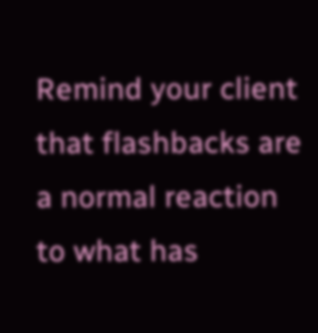Remind your client that flashbacks are a normal reaction to what has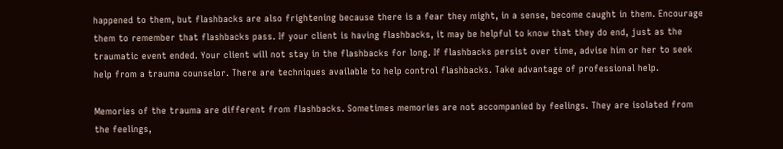happened to them, but flashbacks are also frightening because there is a fear they might, in a sense, become caught in them. Encourage them to remember that flashbacks pass. If your client is having flashbacks, it may be helpful to know that they do end, just as the traumatic event ended. Your client will not stay in the flashbacks for long. If flashbacks persist over time, advise him or her to seek help from a trauma counselor. There are techniques available to help control flashbacks. Take advantage of professional help.

Memories of the trauma are different from flashbacks. Sometimes memories are not accompanied by feelings. They are isolated from the feelings,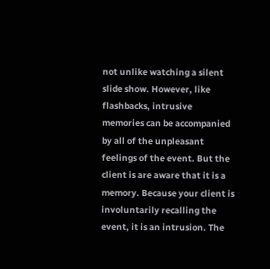not unlike watching a silent slide show. However, like flashbacks, intrusive memories can be accompanied by all of the unpleasant feelings of the event. But the client is are aware that it is a memory. Because your client is involuntarily recalling the event, it is an intrusion. The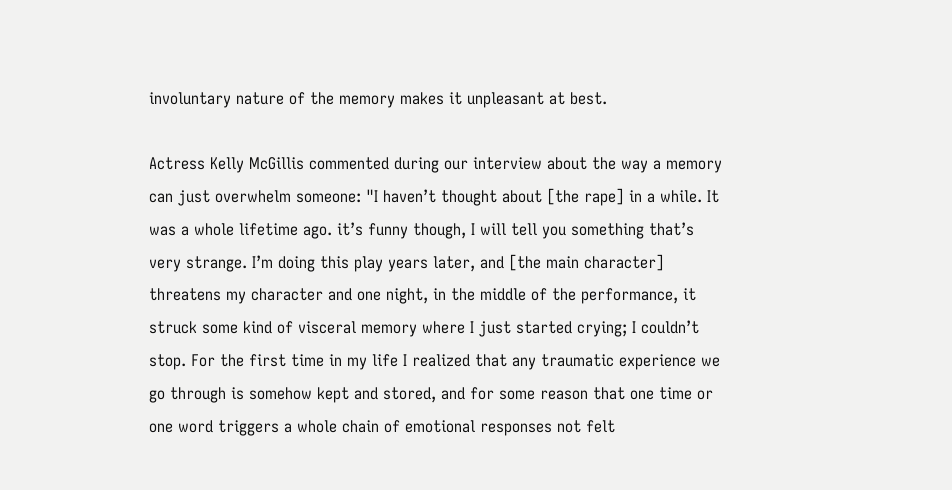involuntary nature of the memory makes it unpleasant at best.

Actress Kelly McGillis commented during our interview about the way a memory can just overwhelm someone: "I haven’t thought about [the rape] in a while. It was a whole lifetime ago. it’s funny though, I will tell you something that’s very strange. I’m doing this play years later, and [the main character] threatens my character and one night, in the middle of the performance, it struck some kind of visceral memory where I just started crying; I couldn’t stop. For the first time in my life I realized that any traumatic experience we go through is somehow kept and stored, and for some reason that one time or one word triggers a whole chain of emotional responses not felt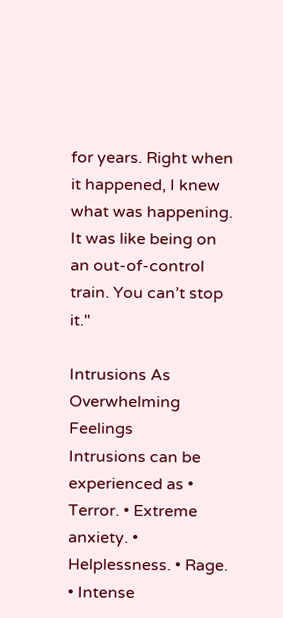for years. Right when it happened, I knew what was happening. It was like being on an out-of-control train. You can’t stop it."

Intrusions As Overwhelming Feelings
Intrusions can be experienced as • Terror. • Extreme anxiety. • Helplessness. • Rage. • Intense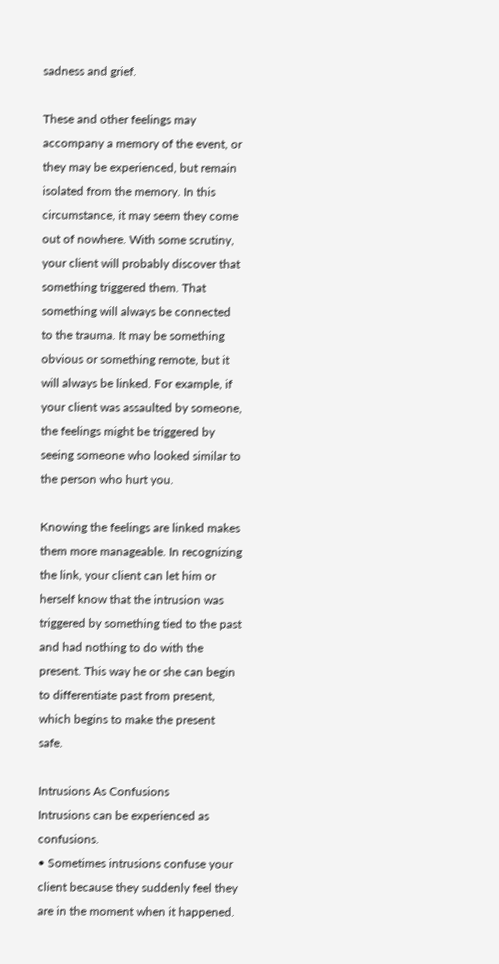sadness and grief.

These and other feelings may accompany a memory of the event, or they may be experienced, but remain isolated from the memory. In this circumstance, it may seem they come out of nowhere. With some scrutiny, your client will probably discover that something triggered them. That something will always be connected to the trauma. It may be something obvious or something remote, but it will always be linked. For example, if your client was assaulted by someone, the feelings might be triggered by seeing someone who looked similar to the person who hurt you.

Knowing the feelings are linked makes them more manageable. In recognizing the link, your client can let him or herself know that the intrusion was triggered by something tied to the past and had nothing to do with the present. This way he or she can begin to differentiate past from present, which begins to make the present safe.

Intrusions As Confusions
Intrusions can be experienced as confusions.
• Sometimes intrusions confuse your client because they suddenly feel they are in the moment when it happened.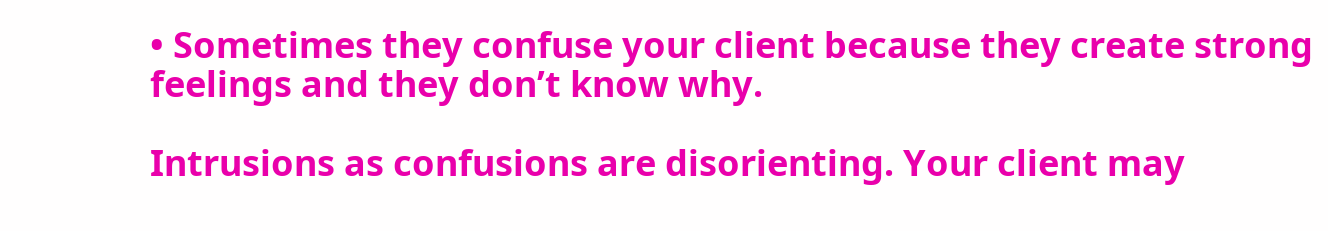• Sometimes they confuse your client because they create strong feelings and they don’t know why.

Intrusions as confusions are disorienting. Your client may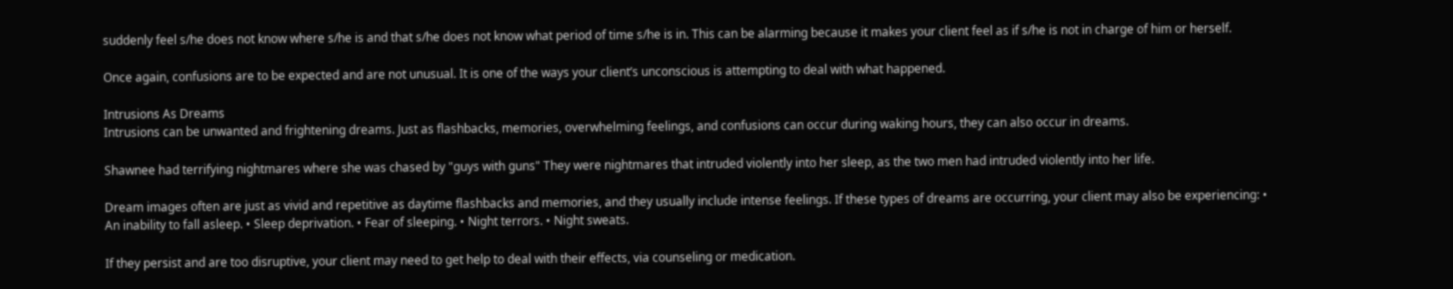suddenly feel s/he does not know where s/he is and that s/he does not know what period of time s/he is in. This can be alarming because it makes your client feel as if s/he is not in charge of him or herself.

Once again, confusions are to be expected and are not unusual. It is one of the ways your client’s unconscious is attempting to deal with what happened.

Intrusions As Dreams
Intrusions can be unwanted and frightening dreams. Just as flashbacks, memories, overwhelming feelings, and confusions can occur during waking hours, they can also occur in dreams.

Shawnee had terrifying nightmares where she was chased by "guys with guns" They were nightmares that intruded violently into her sleep, as the two men had intruded violently into her life.

Dream images often are just as vivid and repetitive as daytime flashbacks and memories, and they usually include intense feelings. If these types of dreams are occurring, your client may also be experiencing: • An inability to fall asleep. • Sleep deprivation. • Fear of sleeping. • Night terrors. • Night sweats.

If they persist and are too disruptive, your client may need to get help to deal with their effects, via counseling or medication.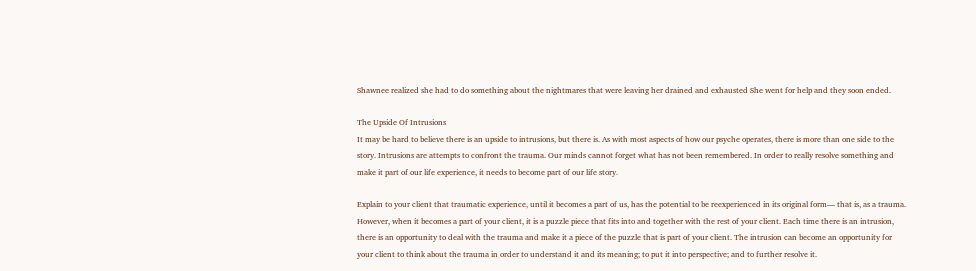Shawnee realized she had to do something about the nightmares that were leaving her drained and exhausted She went for help and they soon ended.

The Upside Of Intrusions
It may be hard to believe there is an upside to intrusions, but there is. As with most aspects of how our psyche operates, there is more than one side to the story. Intrusions are attempts to confront the trauma. Our minds cannot forget what has not been remembered. In order to really resolve something and make it part of our life experience, it needs to become part of our life story.

Explain to your client that traumatic experience, until it becomes a part of us, has the potential to be reexperienced in its original form— that is, as a trauma. However, when it becomes a part of your client, it is a puzzle piece that fits into and together with the rest of your client. Each time there is an intrusion, there is an opportunity to deal with the trauma and make it a piece of the puzzle that is part of your client. The intrusion can become an opportunity for your client to think about the trauma in order to understand it and its meaning; to put it into perspective; and to further resolve it.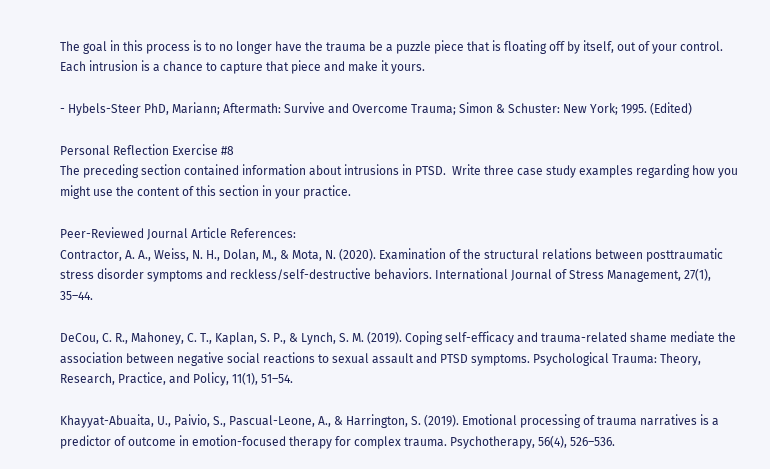The goal in this process is to no longer have the trauma be a puzzle piece that is floating off by itself, out of your control. Each intrusion is a chance to capture that piece and make it yours.

- Hybels-Steer PhD, Mariann; Aftermath: Survive and Overcome Trauma; Simon & Schuster: New York; 1995. (Edited)

Personal Reflection Exercise #8
The preceding section contained information about intrusions in PTSD.  Write three case study examples regarding how you might use the content of this section in your practice.

Peer-Reviewed Journal Article References:
Contractor, A. A., Weiss, N. H., Dolan, M., & Mota, N. (2020). Examination of the structural relations between posttraumatic stress disorder symptoms and reckless/self-destructive behaviors. International Journal of Stress Management, 27(1), 35–44.

DeCou, C. R., Mahoney, C. T., Kaplan, S. P., & Lynch, S. M. (2019). Coping self-efficacy and trauma-related shame mediate the association between negative social reactions to sexual assault and PTSD symptoms. Psychological Trauma: Theory, Research, Practice, and Policy, 11(1), 51–54.

Khayyat-Abuaita, U., Paivio, S., Pascual-Leone, A., & Harrington, S. (2019). Emotional processing of trauma narratives is a predictor of outcome in emotion-focused therapy for complex trauma. Psychotherapy, 56(4), 526–536.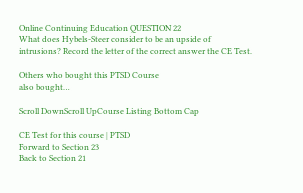Online Continuing Education QUESTION 22
What does Hybels-Steer consider to be an upside of intrusions? Record the letter of the correct answer the CE Test.

Others who bought this PTSD Course
also bought…

Scroll DownScroll UpCourse Listing Bottom Cap

CE Test for this course | PTSD
Forward to Section 23
Back to Section 21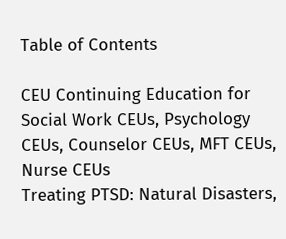Table of Contents

CEU Continuing Education for
Social Work CEUs, Psychology CEUs, Counselor CEUs, MFT CEUs, Nurse CEUs
Treating PTSD: Natural Disasters,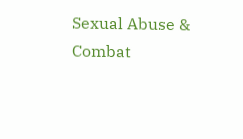Sexual Abuse & Combat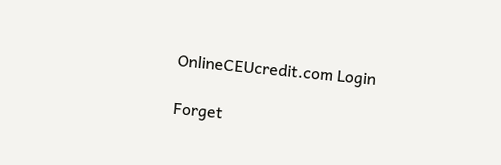OnlineCEUcredit.com Login

Forget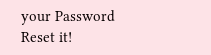your Password Reset it!